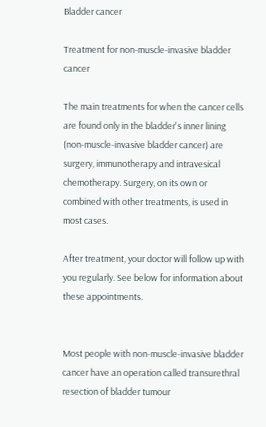Bladder cancer

Treatment for non-muscle-invasive bladder cancer

The main treatments for when the cancer cells are found only in the bladder's inner lining (non-muscle-invasive bladder cancer) are surgery, immunotherapy and intravesical chemotherapy. Surgery, on its own or combined with other treatments, is used in most cases.

After treatment, your doctor will follow up with you regularly. See below for information about these appointments.


Most people with non-muscle-invasive bladder cancer have an operation called transurethral resection of bladder tumour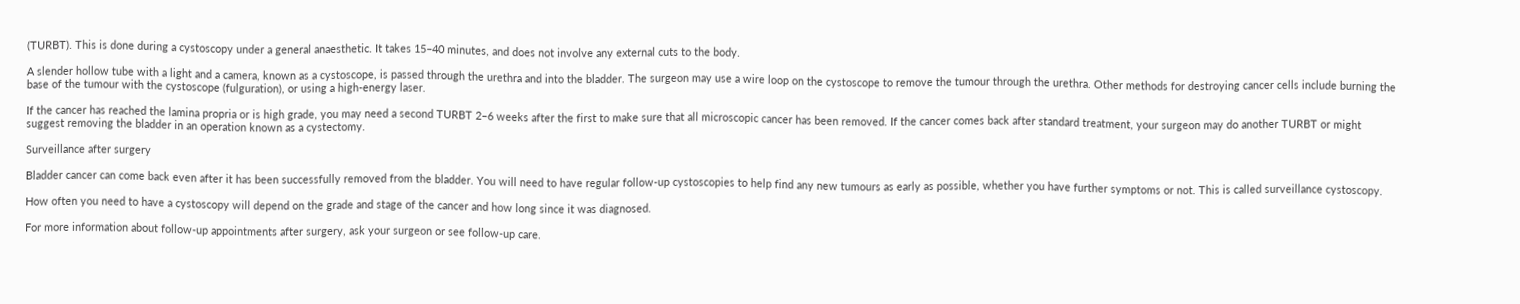(TURBT). This is done during a cystoscopy under a general anaesthetic. It takes 15–40 minutes, and does not involve any external cuts to the body.

A slender hollow tube with a light and a camera, known as a cystoscope, is passed through the urethra and into the bladder. The surgeon may use a wire loop on the cystoscope to remove the tumour through the urethra. Other methods for destroying cancer cells include burning the base of the tumour with the cystoscope (fulguration), or using a high-energy laser.

If the cancer has reached the lamina propria or is high grade, you may need a second TURBT 2–6 weeks after the first to make sure that all microscopic cancer has been removed. If the cancer comes back after standard treatment, your surgeon may do another TURBT or might suggest removing the bladder in an operation known as a cystectomy.

Surveillance after surgery

Bladder cancer can come back even after it has been successfully removed from the bladder. You will need to have regular follow-up cystoscopies to help find any new tumours as early as possible, whether you have further symptoms or not. This is called surveillance cystoscopy.

How often you need to have a cystoscopy will depend on the grade and stage of the cancer and how long since it was diagnosed.

For more information about follow-up appointments after surgery, ask your surgeon or see follow-up care.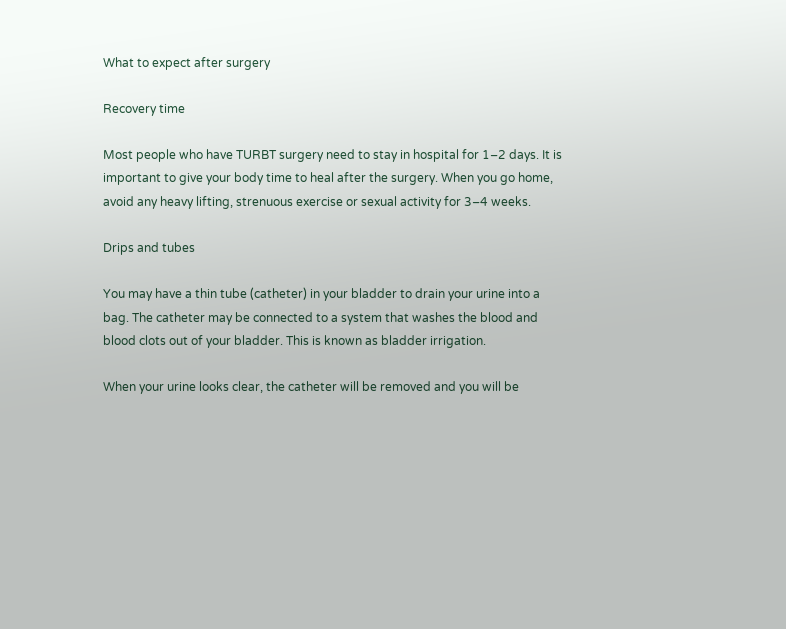What to expect after surgery

Recovery time

Most people who have TURBT surgery need to stay in hospital for 1–2 days. It is important to give your body time to heal after the surgery. When you go home, avoid any heavy lifting, strenuous exercise or sexual activity for 3–4 weeks.

Drips and tubes

You may have a thin tube (catheter) in your bladder to drain your urine into a bag. The catheter may be connected to a system that washes the blood and blood clots out of your bladder. This is known as bladder irrigation.

When your urine looks clear, the catheter will be removed and you will be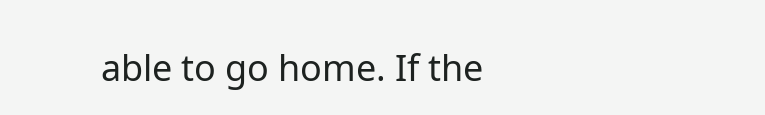able to go home. If the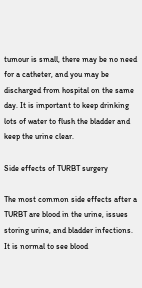tumour is small, there may be no need for a catheter, and you may be discharged from hospital on the same day. It is important to keep drinking lots of water to flush the bladder and keep the urine clear.

Side effects of TURBT surgery

The most common side effects after a TURBT are blood in the urine, issues storing urine, and bladder infections. It is normal to see blood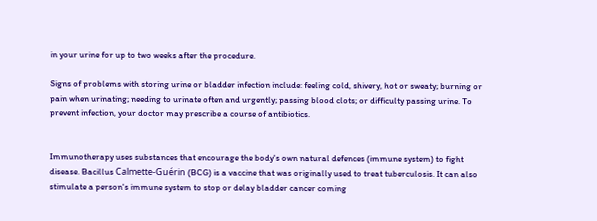in your urine for up to two weeks after the procedure.

Signs of problems with storing urine or bladder infection include: feeling cold, shivery, hot or sweaty; burning or pain when urinating; needing to urinate often and urgently; passing blood clots; or difficulty passing urine. To prevent infection, your doctor may prescribe a course of antibiotics.


Immunotherapy uses substances that encourage the body's own natural defences (immune system) to fight disease. Bacillus Calmette-Guérin (BCG) is a vaccine that was originally used to treat tuberculosis. It can also stimulate a person's immune system to stop or delay bladder cancer coming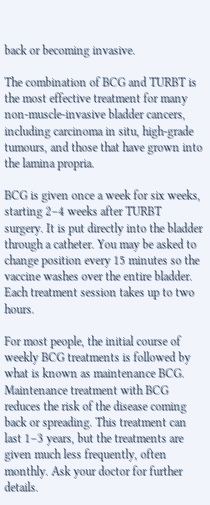back or becoming invasive.

The combination of BCG and TURBT is the most effective treatment for many non-muscle-invasive bladder cancers, including carcinoma in situ, high-grade tumours, and those that have grown into the lamina propria.

BCG is given once a week for six weeks, starting 2–4 weeks after TURBT surgery. It is put directly into the bladder through a catheter. You may be asked to change position every 15 minutes so the vaccine washes over the entire bladder. Each treatment session takes up to two hours.

For most people, the initial course of weekly BCG treatments is followed by what is known as maintenance BCG. Maintenance treatment with BCG reduces the risk of the disease coming back or spreading. This treatment can last 1–3 years, but the treatments are given much less frequently, often monthly. Ask your doctor for further details.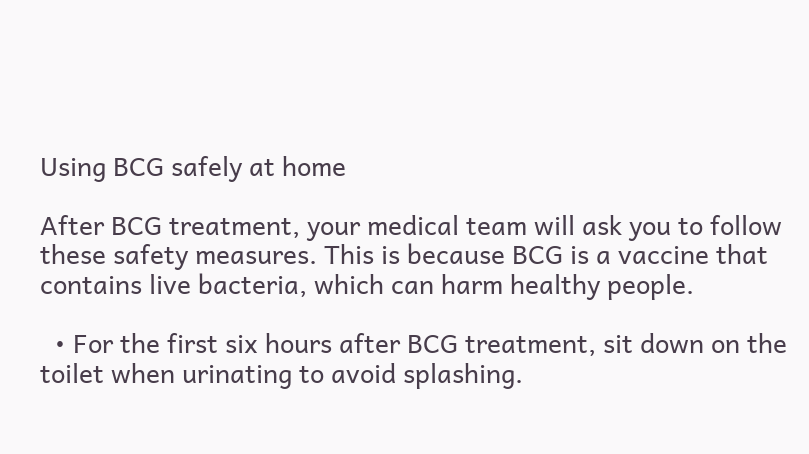Using BCG safely at home

After BCG treatment, your medical team will ask you to follow these safety measures. This is because BCG is a vaccine that contains live bacteria, which can harm healthy people.

  • For the first six hours after BCG treatment, sit down on the toilet when urinating to avoid splashing.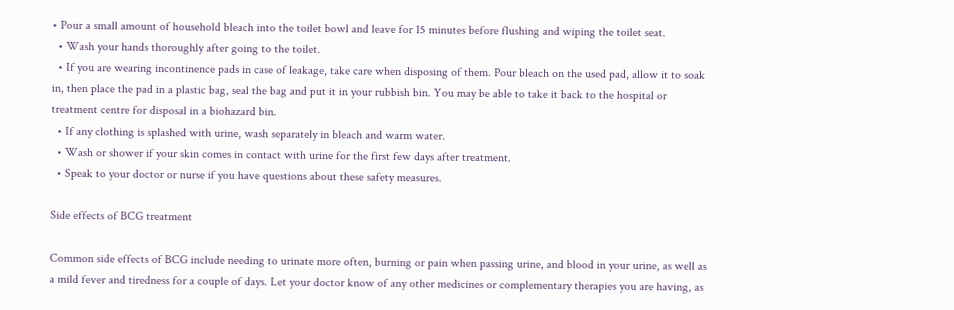• Pour a small amount of household bleach into the toilet bowl and leave for 15 minutes before flushing and wiping the toilet seat.
  • Wash your hands thoroughly after going to the toilet.
  • If you are wearing incontinence pads in case of leakage, take care when disposing of them. Pour bleach on the used pad, allow it to soak in, then place the pad in a plastic bag, seal the bag and put it in your rubbish bin. You may be able to take it back to the hospital or treatment centre for disposal in a biohazard bin.
  • If any clothing is splashed with urine, wash separately in bleach and warm water.
  • Wash or shower if your skin comes in contact with urine for the first few days after treatment.
  • Speak to your doctor or nurse if you have questions about these safety measures.

Side effects of BCG treatment

Common side effects of BCG include needing to urinate more often, burning or pain when passing urine, and blood in your urine, as well as a mild fever and tiredness for a couple of days. Let your doctor know of any other medicines or complementary therapies you are having, as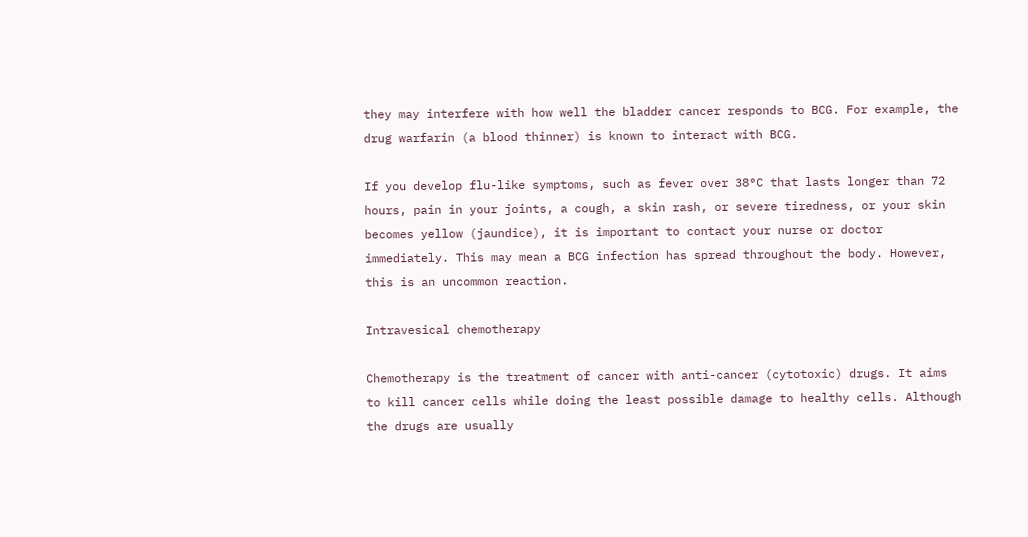they may interfere with how well the bladder cancer responds to BCG. For example, the drug warfarin (a blood thinner) is known to interact with BCG.

If you develop flu-like symptoms, such as fever over 38°C that lasts longer than 72 hours, pain in your joints, a cough, a skin rash, or severe tiredness, or your skin becomes yellow (jaundice), it is important to contact your nurse or doctor immediately. This may mean a BCG infection has spread throughout the body. However, this is an uncommon reaction.

Intravesical chemotherapy

Chemotherapy is the treatment of cancer with anti-cancer (cytotoxic) drugs. It aims to kill cancer cells while doing the least possible damage to healthy cells. Although the drugs are usually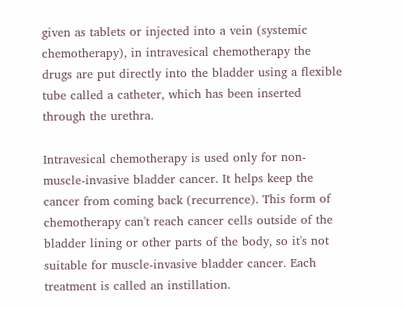given as tablets or injected into a vein (systemic chemotherapy), in intravesical chemotherapy the drugs are put directly into the bladder using a flexible tube called a catheter, which has been inserted through the urethra.

Intravesical chemotherapy is used only for non-muscle-invasive bladder cancer. It helps keep the cancer from coming back (recurrence). This form of chemotherapy can't reach cancer cells outside of the bladder lining or other parts of the body, so it's not suitable for muscle-invasive bladder cancer. Each treatment is called an instillation.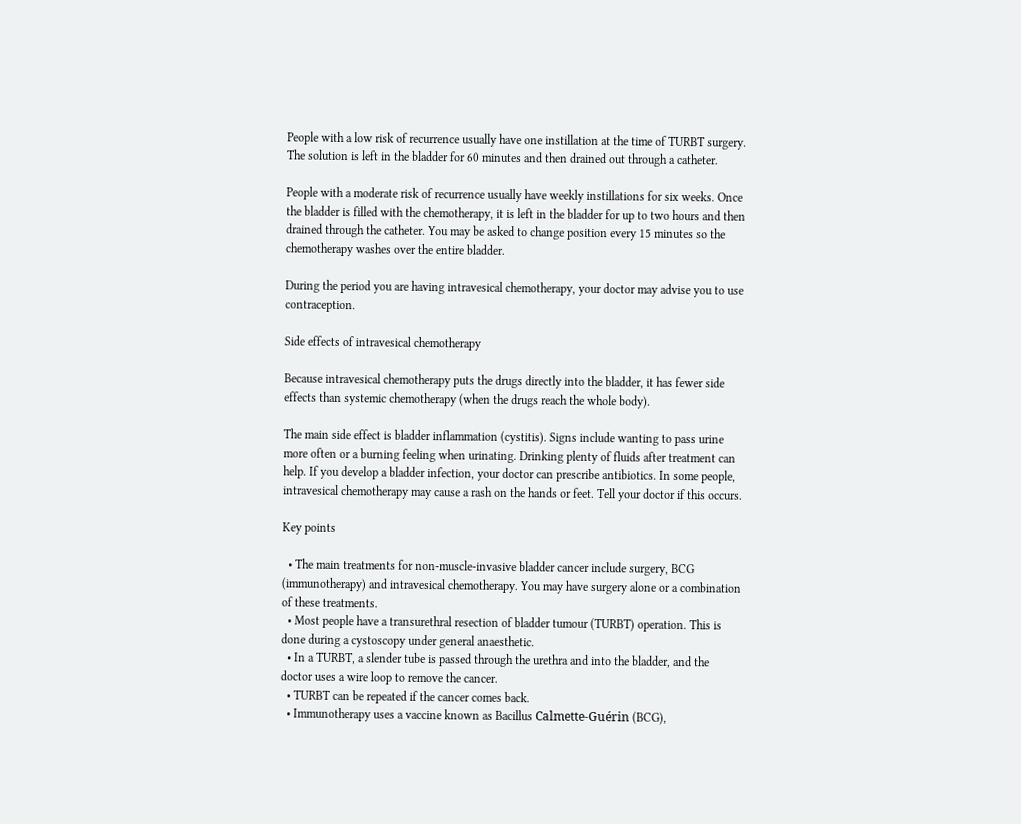People with a low risk of recurrence usually have one instillation at the time of TURBT surgery. The solution is left in the bladder for 60 minutes and then drained out through a catheter.

People with a moderate risk of recurrence usually have weekly instillations for six weeks. Once the bladder is filled with the chemotherapy, it is left in the bladder for up to two hours and then drained through the catheter. You may be asked to change position every 15 minutes so the chemotherapy washes over the entire bladder.

During the period you are having intravesical chemotherapy, your doctor may advise you to use contraception.

Side effects of intravesical chemotherapy

Because intravesical chemotherapy puts the drugs directly into the bladder, it has fewer side effects than systemic chemotherapy (when the drugs reach the whole body).

The main side effect is bladder inflammation (cystitis). Signs include wanting to pass urine more often or a burning feeling when urinating. Drinking plenty of fluids after treatment can help. If you develop a bladder infection, your doctor can prescribe antibiotics. In some people, intravesical chemotherapy may cause a rash on the hands or feet. Tell your doctor if this occurs.

Key points

  • The main treatments for non-muscle-invasive bladder cancer include surgery, BCG (immunotherapy) and intravesical chemotherapy. You may have surgery alone or a combination of these treatments.
  • Most people have a transurethral resection of bladder tumour (TURBT) operation. This is done during a cystoscopy under general anaesthetic.
  • In a TURBT, a slender tube is passed through the urethra and into the bladder, and the doctor uses a wire loop to remove the cancer.
  • TURBT can be repeated if the cancer comes back.
  • Immunotherapy uses a vaccine known as Bacillus Calmette-Guérin (BCG),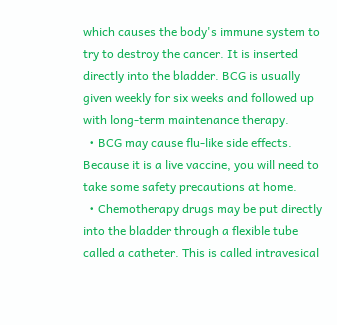which causes the body's immune system to try to destroy the cancer. It is inserted directly into the bladder. BCG is usually given weekly for six weeks and followed up with long-term maintenance therapy.
  • BCG may cause flu-like side effects. Because it is a live vaccine, you will need to take some safety precautions at home.
  • Chemotherapy drugs may be put directly into the bladder through a flexible tube called a catheter. This is called intravesical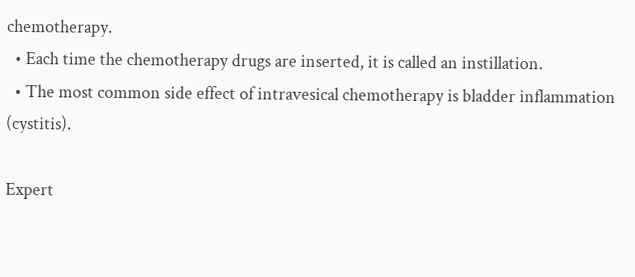chemotherapy.
  • Each time the chemotherapy drugs are inserted, it is called an instillation.
  • The most common side effect of intravesical chemotherapy is bladder inflammation (cystitis).

Expert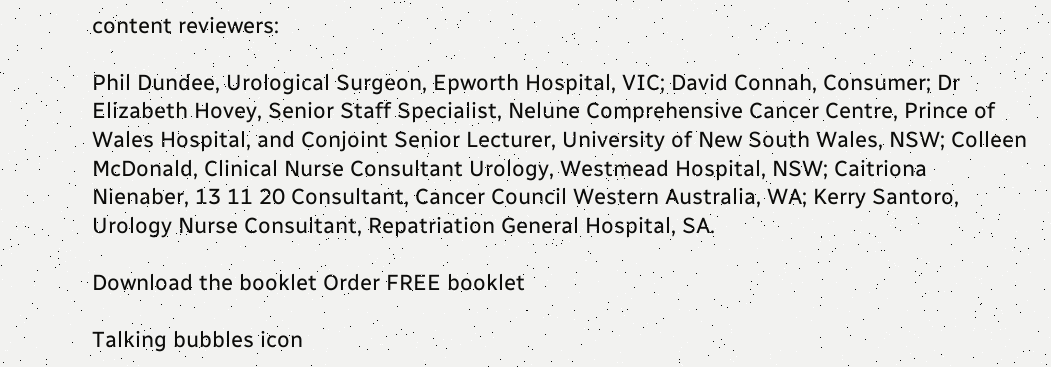content reviewers:

Phil Dundee, Urological Surgeon, Epworth Hospital, VIC; David Connah, Consumer; Dr Elizabeth Hovey, Senior Staff Specialist, Nelune Comprehensive Cancer Centre, Prince of Wales Hospital, and Conjoint Senior Lecturer, University of New South Wales, NSW; Colleen McDonald, Clinical Nurse Consultant Urology, Westmead Hospital, NSW; Caitriona Nienaber, 13 11 20 Consultant, Cancer Council Western Australia, WA; Kerry Santoro, Urology Nurse Consultant, Repatriation General Hospital, SA.

Download the booklet Order FREE booklet

Talking bubbles icon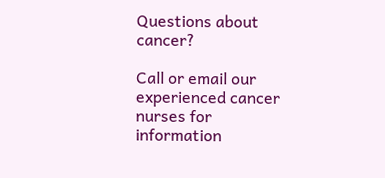Questions about cancer?

Call or email our experienced cancer nurses for information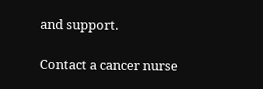and support.

Contact a cancer nurse